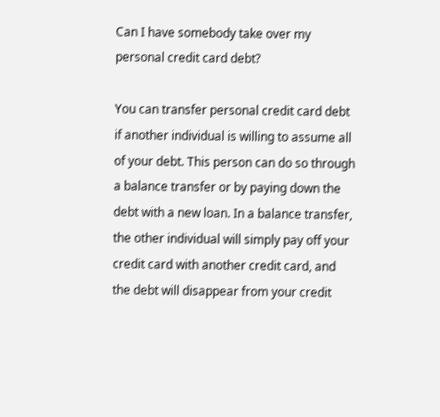Can I have somebody take over my personal credit card debt?

You can transfer personal credit card debt if another individual is willing to assume all of your debt. This person can do so through a balance transfer or by paying down the debt with a new loan. In a balance transfer, the other individual will simply pay off your credit card with another credit card, and the debt will disappear from your credit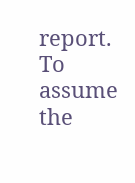report. To assume the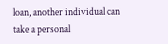loan, another individual can take a personal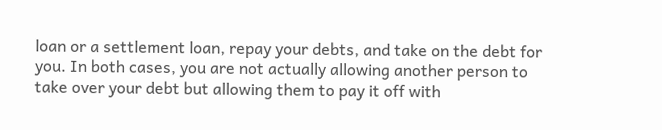loan or a settlement loan, repay your debts, and take on the debt for you. In both cases, you are not actually allowing another person to take over your debt but allowing them to pay it off with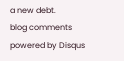a new debt.
blog comments powered by Disqus